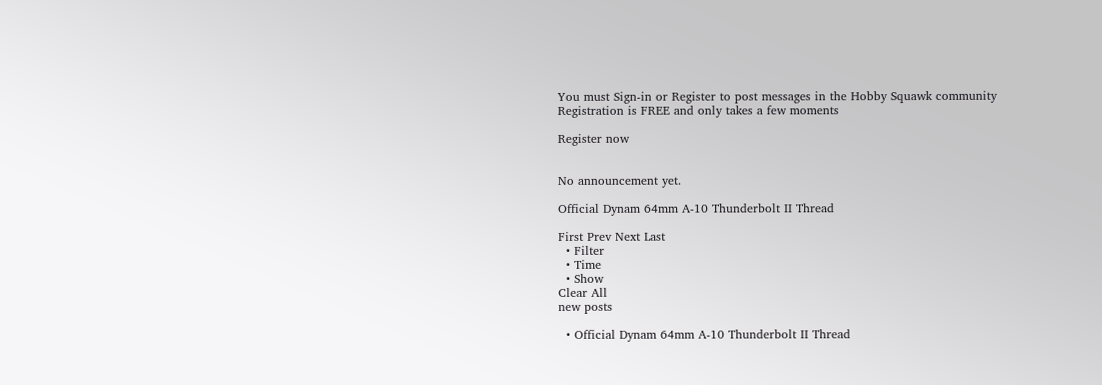You must Sign-in or Register to post messages in the Hobby Squawk community
Registration is FREE and only takes a few moments

Register now


No announcement yet.

Official Dynam 64mm A-10 Thunderbolt II Thread

First Prev Next Last
  • Filter
  • Time
  • Show
Clear All
new posts

  • Official Dynam 64mm A-10 Thunderbolt II Thread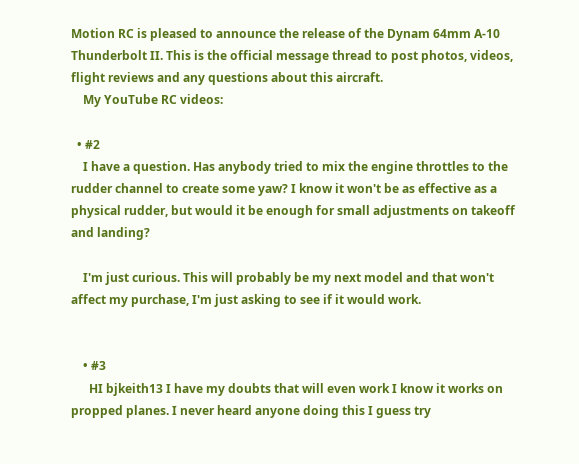Motion RC is pleased to announce the release of the Dynam 64mm A-10 Thunderbolt II. This is the official message thread to post photos, videos, flight reviews and any questions about this aircraft.
    My YouTube RC videos:

  • #2
    I have a question. Has anybody tried to mix the engine throttles to the rudder channel to create some yaw? I know it won't be as effective as a physical rudder, but would it be enough for small adjustments on takeoff and landing?

    I'm just curious. This will probably be my next model and that won't affect my purchase, I'm just asking to see if it would work.


    • #3
      HI bjkeith13 I have my doubts that will even work I know it works on propped planes. I never heard anyone doing this I guess try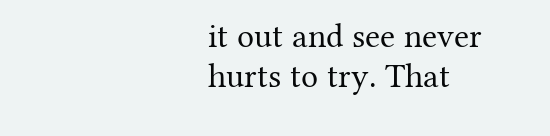it out and see never hurts to try. That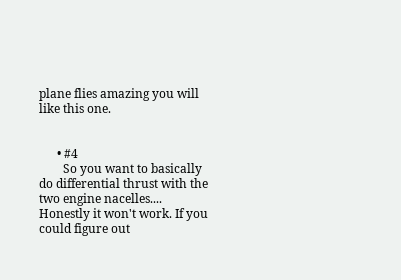plane flies amazing you will like this one.


      • #4
        So you want to basically do differential thrust with the two engine nacelles.... Honestly it won't work. If you could figure out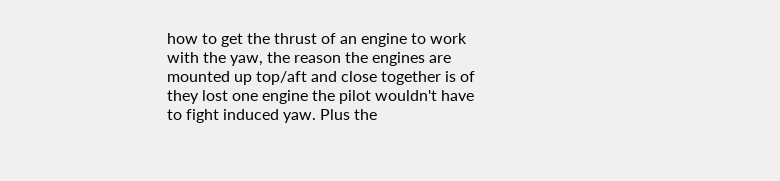how to get the thrust of an engine to work with the yaw, the reason the engines are mounted up top/aft and close together is of they lost one engine the pilot wouldn't have to fight induced yaw. Plus the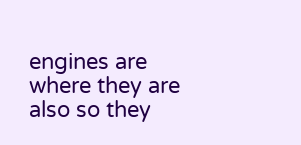engines are where they are also so they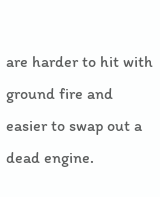are harder to hit with ground fire and easier to swap out a dead engine.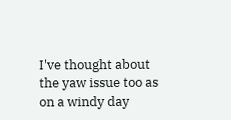I've thought about the yaw issue too as on a windy day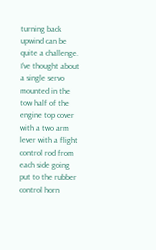turning back upwind can be quite a challenge. I've thought about a single servo mounted in the tow half of the engine top cover with a two arm lever with a flight control rod from each side going put to the rubber control horn